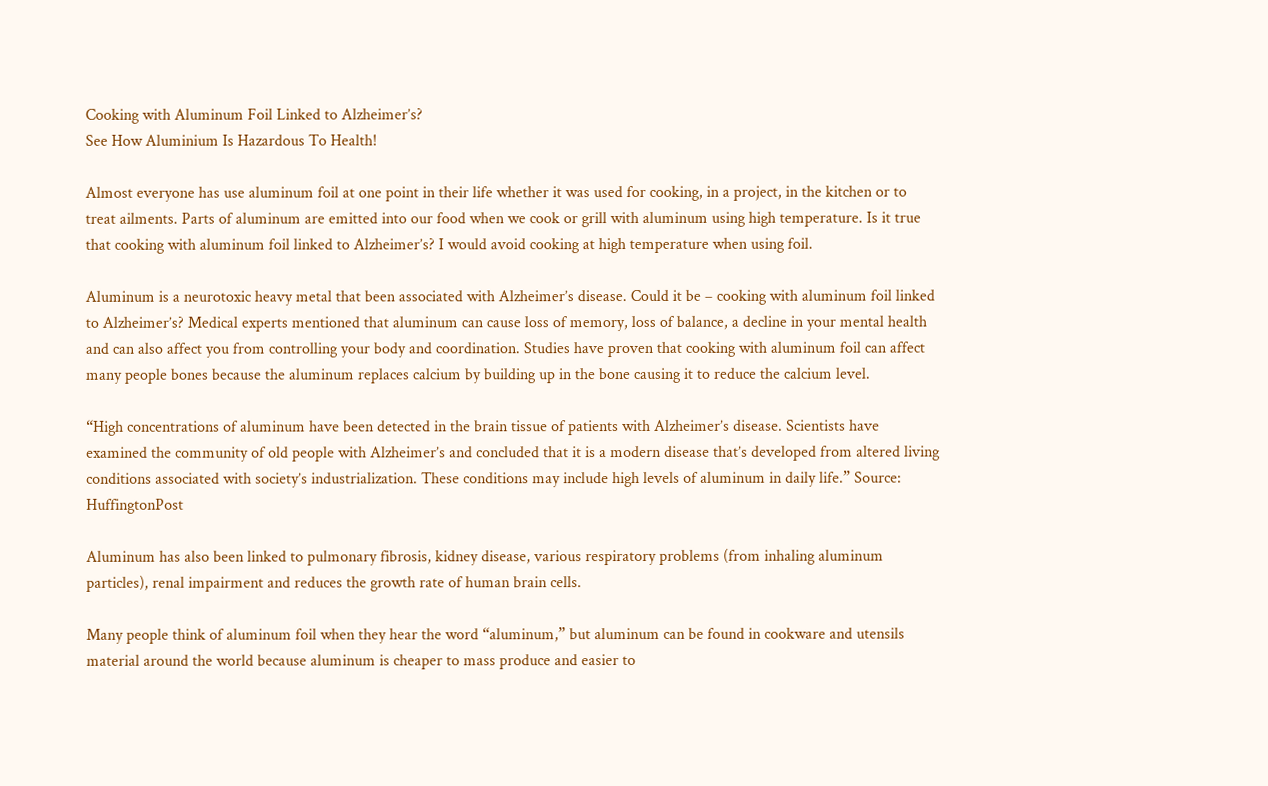Cooking with Aluminum Foil Linked to Alzheimer’s?
See How Aluminium Is Hazardous To Health!

Almost everyone has use aluminum foil at one point in their life whether it was used for cooking, in a project, in the kitchen or to treat ailments. Parts of aluminum are emitted into our food when we cook or grill with aluminum using high temperature. Is it true that cooking with aluminum foil linked to Alzheimer’s? I would avoid cooking at high temperature when using foil.

Aluminum is a neurotoxic heavy metal that been associated with Alzheimer’s disease. Could it be – cooking with aluminum foil linked to Alzheimer’s? Medical experts mentioned that aluminum can cause loss of memory, loss of balance, a decline in your mental health and can also affect you from controlling your body and coordination. Studies have proven that cooking with aluminum foil can affect many people bones because the aluminum replaces calcium by building up in the bone causing it to reduce the calcium level.

“High concentrations of aluminum have been detected in the brain tissue of patients with Alzheimer’s disease. Scientists have examined the community of old people with Alzheimer’s and concluded that it is a modern disease that’s developed from altered living conditions associated with society’s industrialization. These conditions may include high levels of aluminum in daily life.” Source: HuffingtonPost

Aluminum has also been linked to pulmonary fibrosis, kidney disease, various respiratory problems (from inhaling aluminum particles), renal impairment and reduces the growth rate of human brain cells.

Many people think of aluminum foil when they hear the word “aluminum,” but aluminum can be found in cookware and utensils material around the world because aluminum is cheaper to mass produce and easier to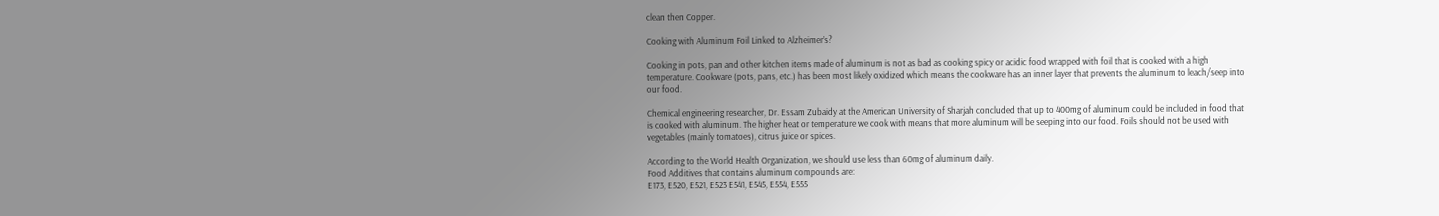clean then Copper.

Cooking with Aluminum Foil Linked to Alzheimer’s?

Cooking in pots, pan and other kitchen items made of aluminum is not as bad as cooking spicy or acidic food wrapped with foil that is cooked with a high temperature. Cookware (pots, pans, etc.) has been most likely oxidized which means the cookware has an inner layer that prevents the aluminum to leach/seep into our food.

Chemical engineering researcher, Dr. Essam Zubaidy at the American University of Sharjah concluded that up to 400mg of aluminum could be included in food that is cooked with aluminum. The higher heat or temperature we cook with means that more aluminum will be seeping into our food. Foils should not be used with vegetables (mainly tomatoes), citrus juice or spices.

According to the World Health Organization, we should use less than 60mg of aluminum daily.
Food Additives that contains aluminum compounds are:
E173, E520, E521, E523 E541, E545, E554, E555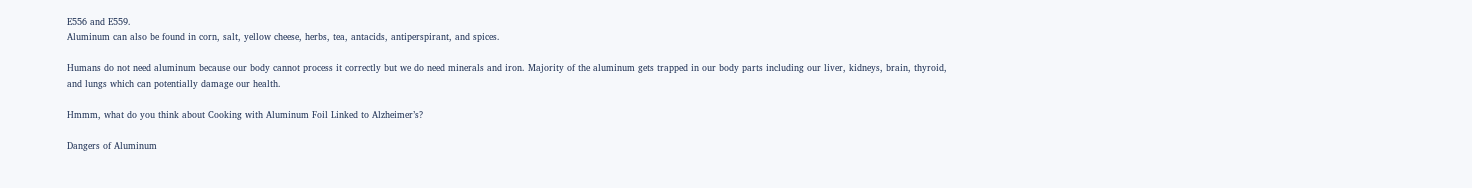E556 and E559.
Aluminum can also be found in corn, salt, yellow cheese, herbs, tea, antacids, antiperspirant, and spices.

Humans do not need aluminum because our body cannot process it correctly but we do need minerals and iron. Majority of the aluminum gets trapped in our body parts including our liver, kidneys, brain, thyroid, and lungs which can potentially damage our health.

Hmmm, what do you think about Cooking with Aluminum Foil Linked to Alzheimer’s?

Dangers of Aluminum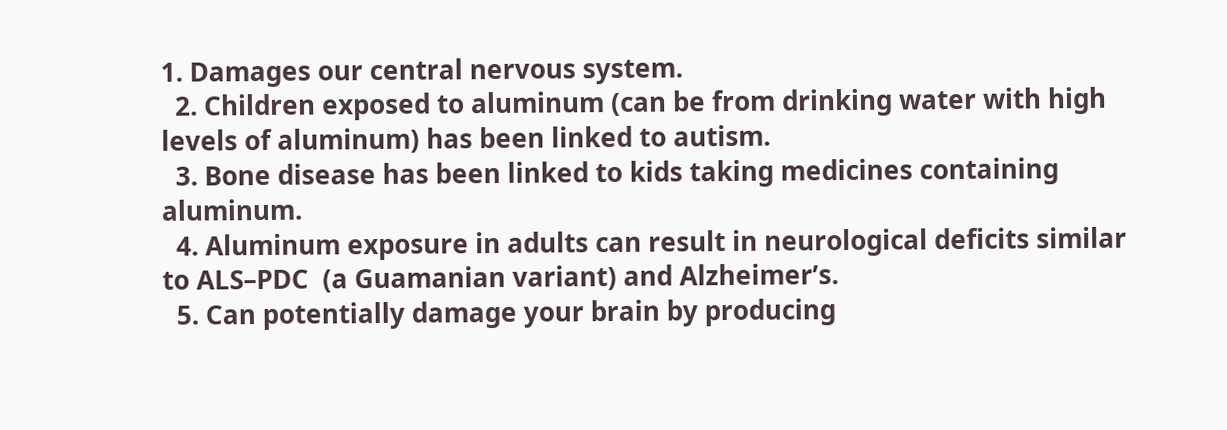1. Damages our central nervous system.
  2. Children exposed to aluminum (can be from drinking water with high levels of aluminum) has been linked to autism.
  3. Bone disease has been linked to kids taking medicines containing aluminum.
  4. Aluminum exposure in adults can result in neurological deficits similar to ALS–PDC  (a Guamanian variant) and Alzheimer’s.
  5. Can potentially damage your brain by producing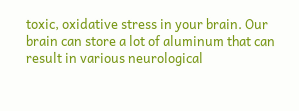toxic, oxidative stress in your brain. Our brain can store a lot of aluminum that can result in various neurological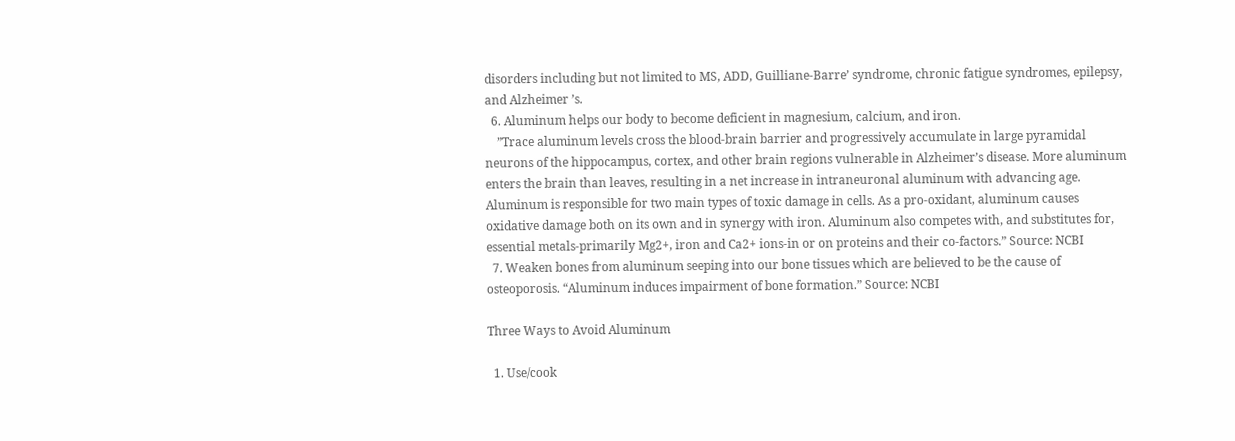disorders including but not limited to MS, ADD, Guilliane-Barre’ syndrome, chronic fatigue syndromes, epilepsy, and Alzheimer ’s.
  6. Aluminum helps our body to become deficient in magnesium, calcium, and iron.
    ”Trace aluminum levels cross the blood-brain barrier and progressively accumulate in large pyramidal neurons of the hippocampus, cortex, and other brain regions vulnerable in Alzheimer’s disease. More aluminum enters the brain than leaves, resulting in a net increase in intraneuronal aluminum with advancing age. Aluminum is responsible for two main types of toxic damage in cells. As a pro-oxidant, aluminum causes oxidative damage both on its own and in synergy with iron. Aluminum also competes with, and substitutes for, essential metals-primarily Mg2+, iron and Ca2+ ions-in or on proteins and their co-factors.” Source: NCBI
  7. Weaken bones from aluminum seeping into our bone tissues which are believed to be the cause of osteoporosis. “Aluminum induces impairment of bone formation.” Source: NCBI

Three Ways to Avoid Aluminum

  1. Use/cook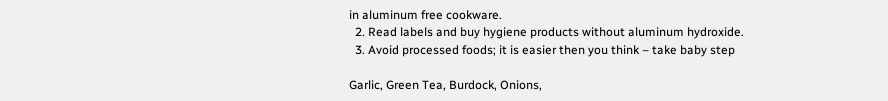in aluminum free cookware.
  2. Read labels and buy hygiene products without aluminum hydroxide.
  3. Avoid processed foods; it is easier then you think – take baby step

Garlic, Green Tea, Burdock, Onions,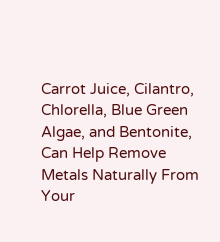Carrot Juice, Cilantro, Chlorella, Blue Green Algae, and Bentonite, Can Help Remove Metals Naturally From Your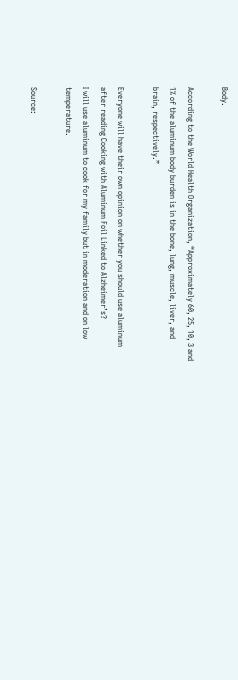Body.

According to the World Health Organization, “Approximately 60, 25, 10, 3 and 1% of the aluminum body burden is in the bone, lung, muscle, liver, and brain, respectively.”

Everyone will have their own opinion on whether you should use aluminum after reading Cooking with Aluminum Foil Linked to Alzheimer’s?
I will use aluminum to cook for my family but in moderation and on low temperature.

Source: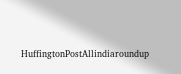HuffingtonPostAllindiaroundup